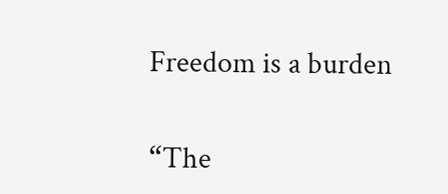Freedom is a burden

“The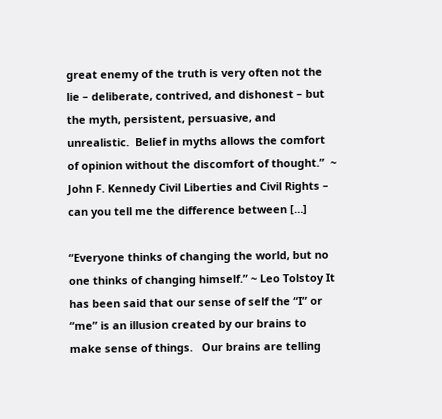great enemy of the truth is very often not the lie – deliberate, contrived, and dishonest – but the myth, persistent, persuasive, and unrealistic.  Belief in myths allows the comfort of opinion without the discomfort of thought.”  ~ John F. Kennedy Civil Liberties and Civil Rights – can you tell me the difference between […]

“Everyone thinks of changing the world, but no one thinks of changing himself.” ~ Leo Tolstoy It  has been said that our sense of self the “I” or “me” is an illusion created by our brains to make sense of things.   Our brains are telling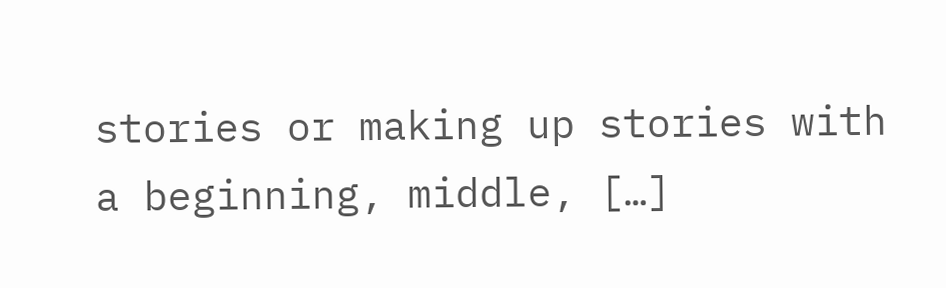stories or making up stories with a beginning, middle, […]